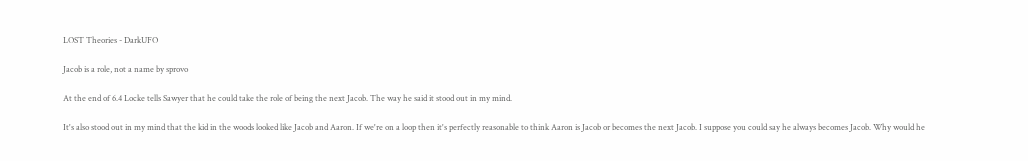LOST Theories - DarkUFO

Jacob is a role, not a name by sprovo

At the end of 6.4 Locke tells Sawyer that he could take the role of being the next Jacob. The way he said it stood out in my mind.

It's also stood out in my mind that the kid in the woods looked like Jacob and Aaron. If we're on a loop then it's perfectly reasonable to think Aaron is Jacob or becomes the next Jacob. I suppose you could say he always becomes Jacob. Why would he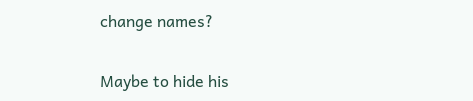change names?

Maybe to hide his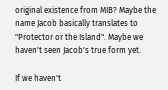original existence from MIB? Maybe the name Jacob basically translates to "Protector or the Island". Maybe we haven't seen Jacob's true form yet.

If we haven't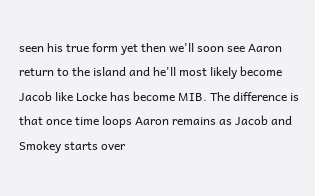seen his true form yet then we'll soon see Aaron return to the island and he'll most likely become Jacob like Locke has become MIB. The difference is that once time loops Aaron remains as Jacob and Smokey starts over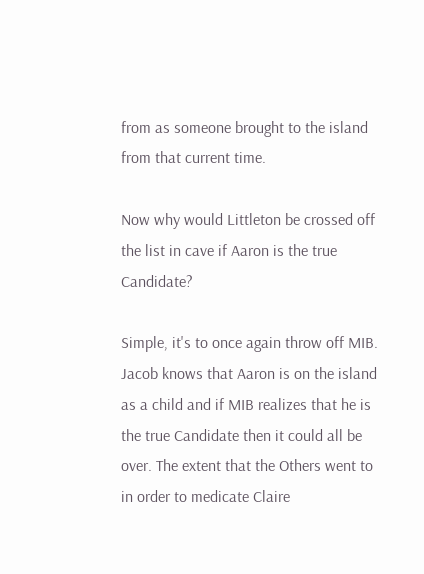from as someone brought to the island from that current time.

Now why would Littleton be crossed off the list in cave if Aaron is the true Candidate?

Simple, it's to once again throw off MIB. Jacob knows that Aaron is on the island as a child and if MIB realizes that he is the true Candidate then it could all be over. The extent that the Others went to in order to medicate Claire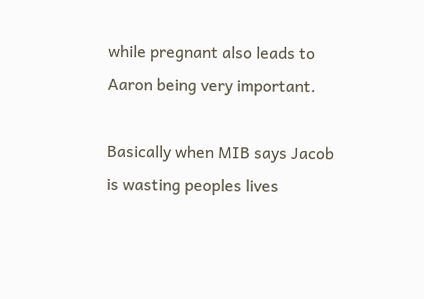while pregnant also leads to Aaron being very important.

Basically when MIB says Jacob is wasting peoples lives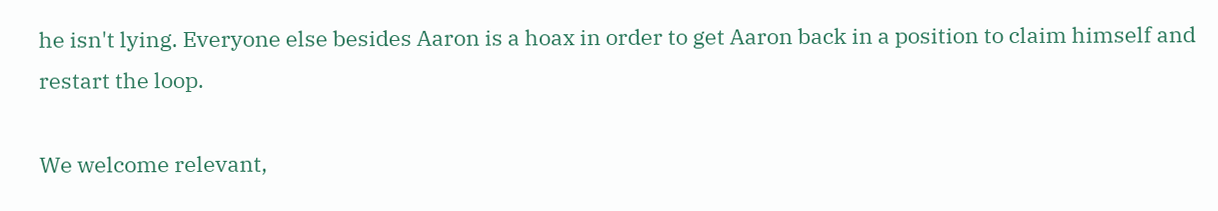he isn't lying. Everyone else besides Aaron is a hoax in order to get Aaron back in a position to claim himself and restart the loop.

We welcome relevant,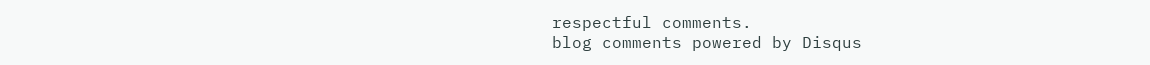respectful comments.
blog comments powered by Disqus